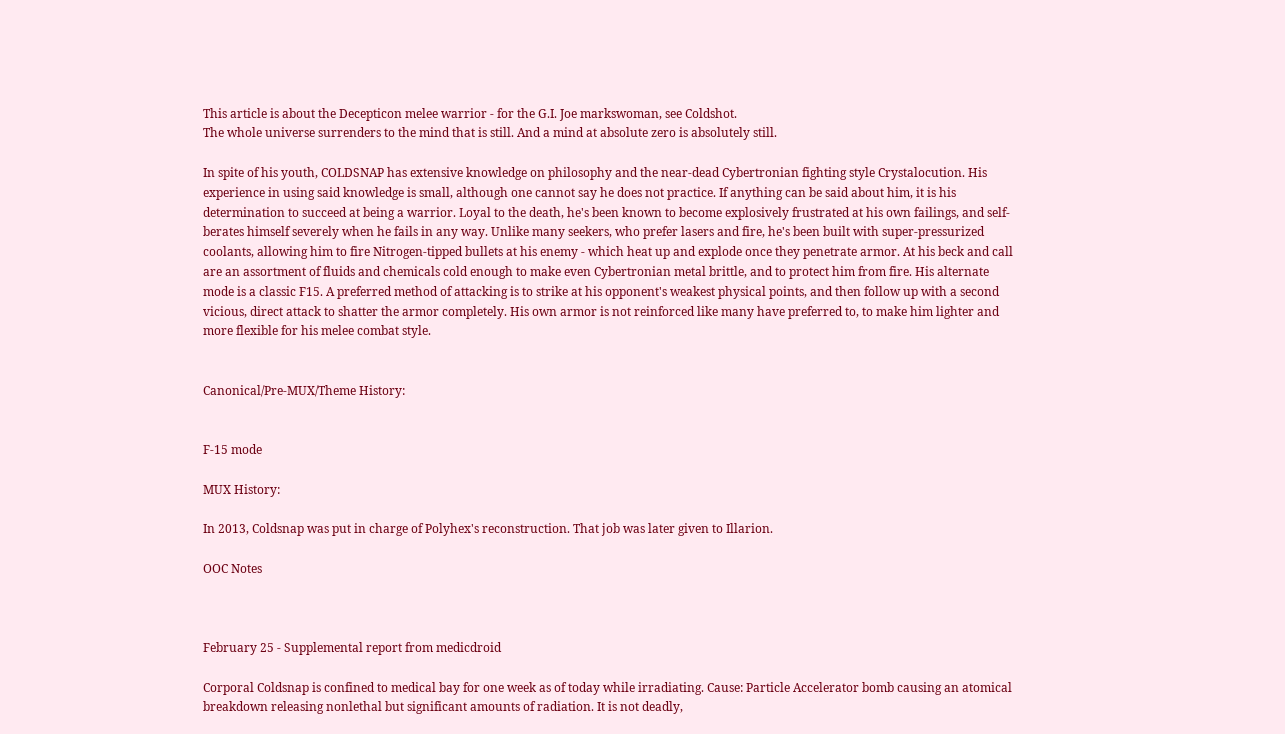This article is about the Decepticon melee warrior - for the G.I. Joe markswoman, see Coldshot.
The whole universe surrenders to the mind that is still. And a mind at absolute zero is absolutely still.

In spite of his youth, COLDSNAP has extensive knowledge on philosophy and the near-dead Cybertronian fighting style Crystalocution. His experience in using said knowledge is small, although one cannot say he does not practice. If anything can be said about him, it is his determination to succeed at being a warrior. Loyal to the death, he's been known to become explosively frustrated at his own failings, and self-berates himself severely when he fails in any way. Unlike many seekers, who prefer lasers and fire, he's been built with super-pressurized coolants, allowing him to fire Nitrogen-tipped bullets at his enemy - which heat up and explode once they penetrate armor. At his beck and call are an assortment of fluids and chemicals cold enough to make even Cybertronian metal brittle, and to protect him from fire. His alternate mode is a classic F15. A preferred method of attacking is to strike at his opponent's weakest physical points, and then follow up with a second vicious, direct attack to shatter the armor completely. His own armor is not reinforced like many have preferred to, to make him lighter and more flexible for his melee combat style.


Canonical/Pre-MUX/Theme History:


F-15 mode

MUX History:

In 2013, Coldsnap was put in charge of Polyhex's reconstruction. That job was later given to Illarion.

OOC Notes



February 25 - Supplemental report from medicdroid

Corporal Coldsnap is confined to medical bay for one week as of today while irradiating. Cause: Particle Accelerator bomb causing an atomical breakdown releasing nonlethal but significant amounts of radiation. It is not deadly,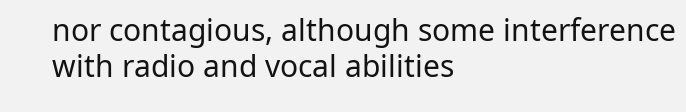nor contagious, although some interference with radio and vocal abilities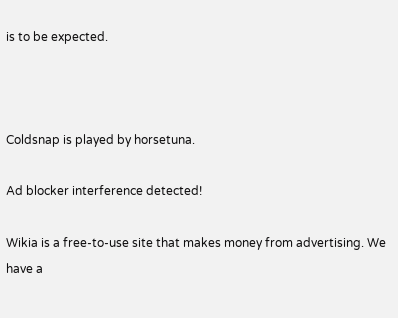is to be expected.



Coldsnap is played by horsetuna.

Ad blocker interference detected!

Wikia is a free-to-use site that makes money from advertising. We have a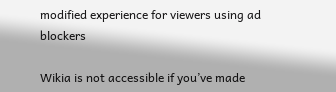modified experience for viewers using ad blockers

Wikia is not accessible if you’ve made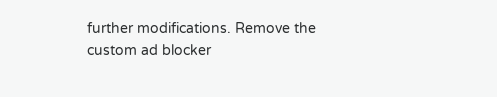further modifications. Remove the custom ad blocker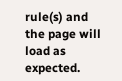rule(s) and the page will load as expected.